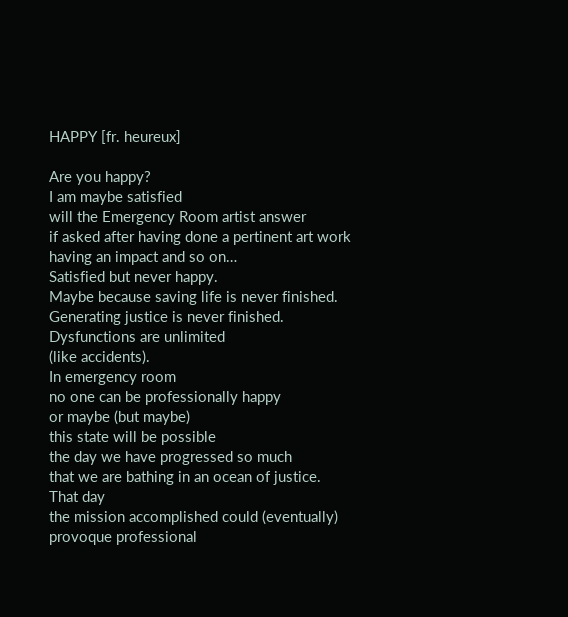HAPPY [fr. heureux]

Are you happy?
I am maybe satisfied
will the Emergency Room artist answer
if asked after having done a pertinent art work
having an impact and so on…
Satisfied but never happy.
Maybe because saving life is never finished.
Generating justice is never finished.
Dysfunctions are unlimited
(like accidents).
In emergency room
no one can be professionally happy
or maybe (but maybe)
this state will be possible
the day we have progressed so much
that we are bathing in an ocean of justice.
That day
the mission accomplished could (eventually)
provoque professional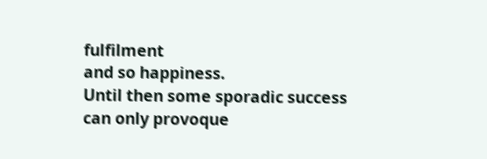fulfilment
and so happiness.
Until then some sporadic success
can only provoque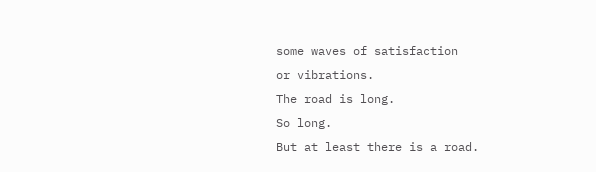some waves of satisfaction
or vibrations.
The road is long.
So long.
But at least there is a road.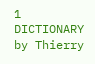1   DICTIONARY   by Thierry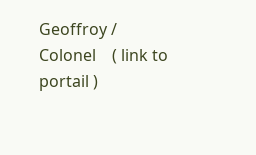Geoffroy / Colonel    ( link to portail )